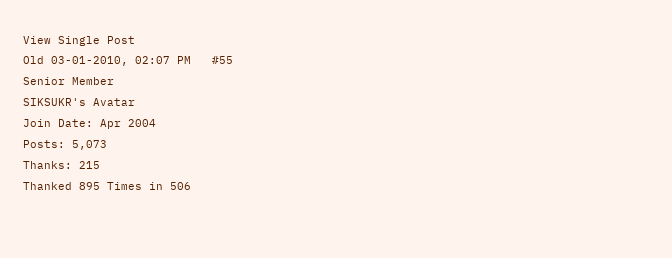View Single Post
Old 03-01-2010, 02:07 PM   #55
Senior Member
SIKSUKR's Avatar
Join Date: Apr 2004
Posts: 5,073
Thanks: 215
Thanked 895 Times in 506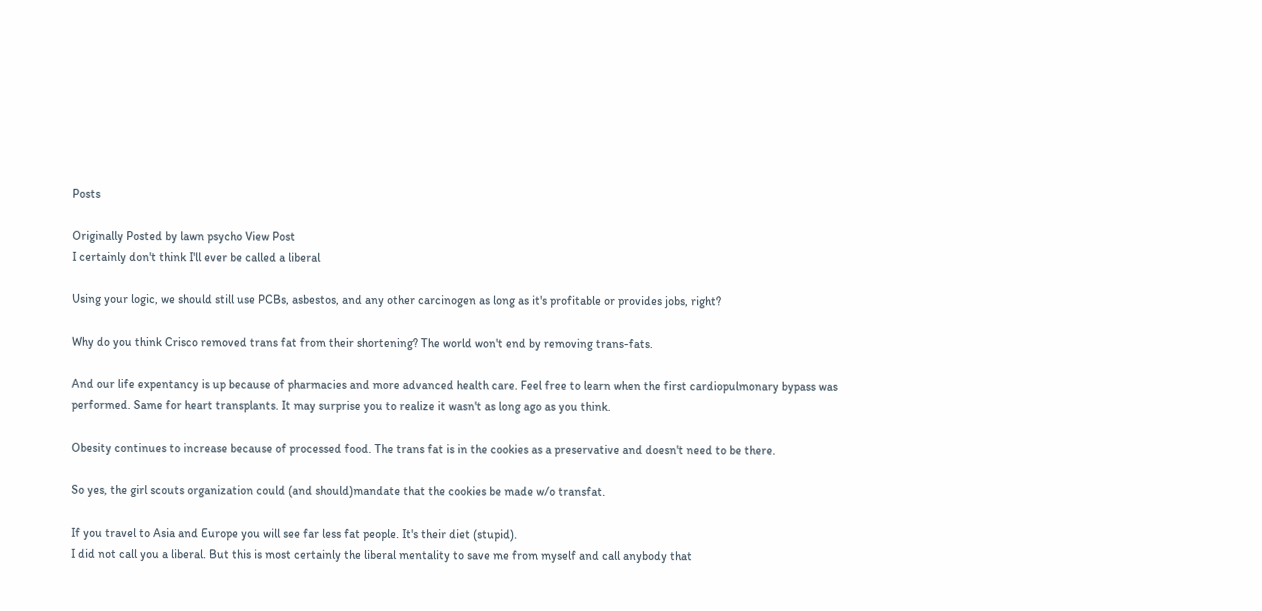Posts

Originally Posted by lawn psycho View Post
I certainly don't think I'll ever be called a liberal

Using your logic, we should still use PCBs, asbestos, and any other carcinogen as long as it's profitable or provides jobs, right?

Why do you think Crisco removed trans fat from their shortening? The world won't end by removing trans-fats.

And our life expentancy is up because of pharmacies and more advanced health care. Feel free to learn when the first cardiopulmonary bypass was performed. Same for heart transplants. It may surprise you to realize it wasn't as long ago as you think.

Obesity continues to increase because of processed food. The trans fat is in the cookies as a preservative and doesn't need to be there.

So yes, the girl scouts organization could (and should)mandate that the cookies be made w/o transfat.

If you travel to Asia and Europe you will see far less fat people. It's their diet (stupid).
I did not call you a liberal. But this is most certainly the liberal mentality to save me from myself and call anybody that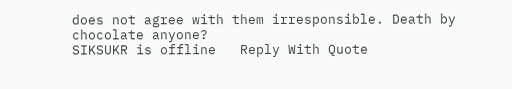does not agree with them irresponsible. Death by chocolate anyone?
SIKSUKR is offline   Reply With Quote